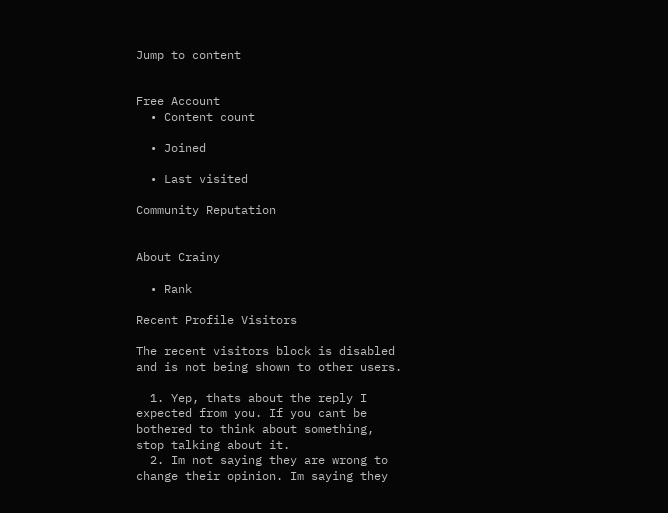Jump to content


Free Account
  • Content count

  • Joined

  • Last visited

Community Reputation


About Crainy

  • Rank

Recent Profile Visitors

The recent visitors block is disabled and is not being shown to other users.

  1. Yep, thats about the reply I expected from you. If you cant be bothered to think about something, stop talking about it.
  2. Im not saying they are wrong to change their opinion. Im saying they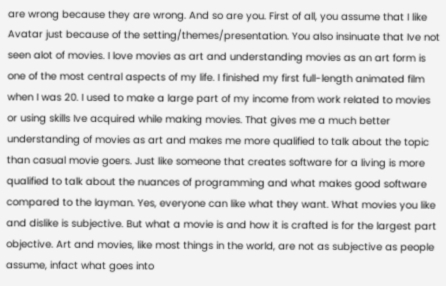are wrong because they are wrong. And so are you. First of all, you assume that I like Avatar just because of the setting/themes/presentation. You also insinuate that Ive not seen alot of movies. I love movies as art and understanding movies as an art form is one of the most central aspects of my life. I finished my first full-length animated film when I was 20. I used to make a large part of my income from work related to movies or using skills Ive acquired while making movies. That gives me a much better understanding of movies as art and makes me more qualified to talk about the topic than casual movie goers. Just like someone that creates software for a living is more qualified to talk about the nuances of programming and what makes good software compared to the layman. Yes, everyone can like what they want. What movies you like and dislike is subjective. But what a movie is and how it is crafted is for the largest part objective. Art and movies, like most things in the world, are not as subjective as people assume, infact what goes into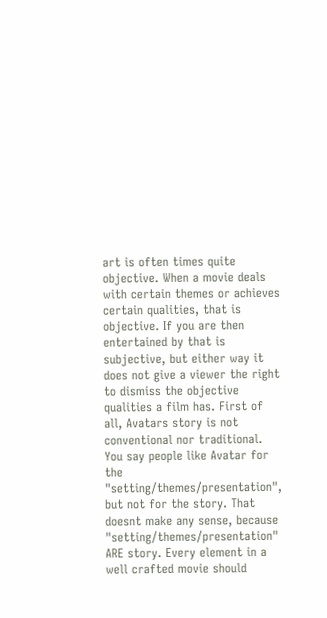art is often times quite objective. When a movie deals with certain themes or achieves certain qualities, that is objective. If you are then entertained by that is subjective, but either way it does not give a viewer the right to dismiss the objective qualities a film has. First of all, Avatars story is not conventional nor traditional. You say people like Avatar for the "setting/themes/presentation", but not for the story. That doesnt make any sense, because "setting/themes/presentation" ARE story. Every element in a well crafted movie should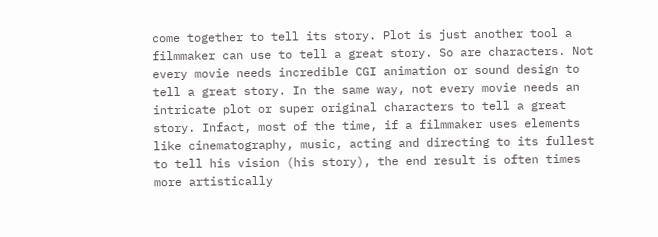come together to tell its story. Plot is just another tool a filmmaker can use to tell a great story. So are characters. Not every movie needs incredible CGI animation or sound design to tell a great story. In the same way, not every movie needs an intricate plot or super original characters to tell a great story. Infact, most of the time, if a filmmaker uses elements like cinematography, music, acting and directing to its fullest to tell his vision (his story), the end result is often times more artistically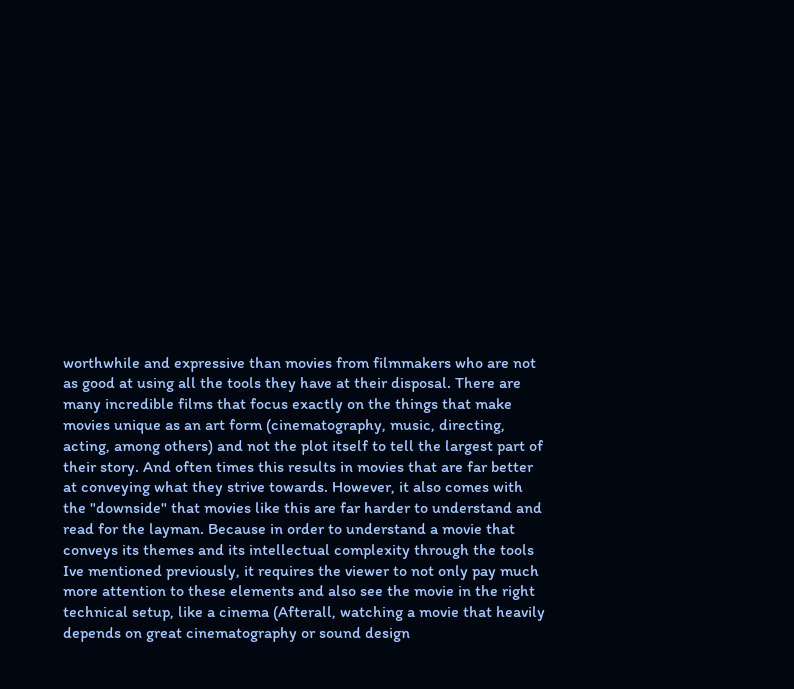worthwhile and expressive than movies from filmmakers who are not as good at using all the tools they have at their disposal. There are many incredible films that focus exactly on the things that make movies unique as an art form (cinematography, music, directing, acting, among others) and not the plot itself to tell the largest part of their story. And often times this results in movies that are far better at conveying what they strive towards. However, it also comes with the "downside" that movies like this are far harder to understand and read for the layman. Because in order to understand a movie that conveys its themes and its intellectual complexity through the tools Ive mentioned previously, it requires the viewer to not only pay much more attention to these elements and also see the movie in the right technical setup, like a cinema (Afterall, watching a movie that heavily depends on great cinematography or sound design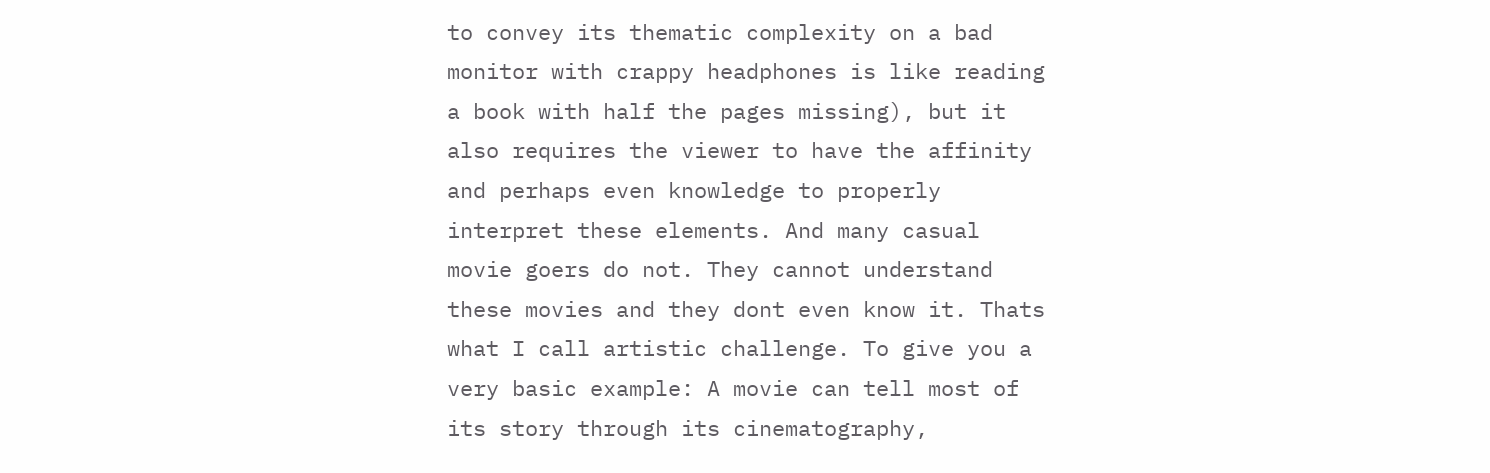to convey its thematic complexity on a bad monitor with crappy headphones is like reading a book with half the pages missing), but it also requires the viewer to have the affinity and perhaps even knowledge to properly interpret these elements. And many casual movie goers do not. They cannot understand these movies and they dont even know it. Thats what I call artistic challenge. To give you a very basic example: A movie can tell most of its story through its cinematography,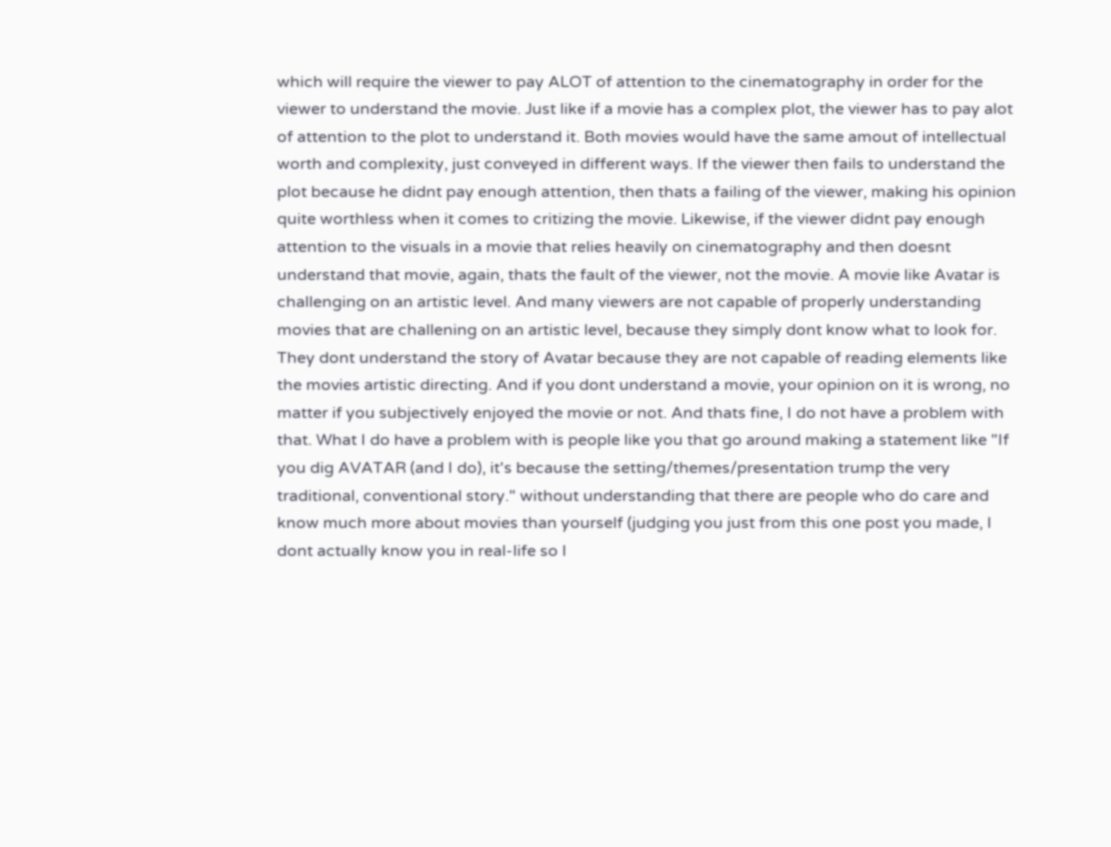which will require the viewer to pay ALOT of attention to the cinematography in order for the viewer to understand the movie. Just like if a movie has a complex plot, the viewer has to pay alot of attention to the plot to understand it. Both movies would have the same amout of intellectual worth and complexity, just conveyed in different ways. If the viewer then fails to understand the plot because he didnt pay enough attention, then thats a failing of the viewer, making his opinion quite worthless when it comes to critizing the movie. Likewise, if the viewer didnt pay enough attention to the visuals in a movie that relies heavily on cinematography and then doesnt understand that movie, again, thats the fault of the viewer, not the movie. A movie like Avatar is challenging on an artistic level. And many viewers are not capable of properly understanding movies that are challening on an artistic level, because they simply dont know what to look for. They dont understand the story of Avatar because they are not capable of reading elements like the movies artistic directing. And if you dont understand a movie, your opinion on it is wrong, no matter if you subjectively enjoyed the movie or not. And thats fine, I do not have a problem with that. What I do have a problem with is people like you that go around making a statement like "If you dig AVATAR (and I do), it's because the setting/themes/presentation trump the very traditional, conventional story." without understanding that there are people who do care and know much more about movies than yourself (judging you just from this one post you made, I dont actually know you in real-life so I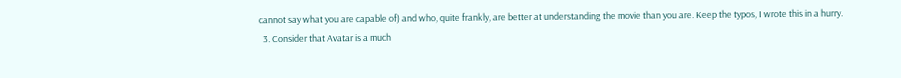cannot say what you are capable of) and who, quite frankly, are better at understanding the movie than you are. Keep the typos, I wrote this in a hurry.
  3. Consider that Avatar is a much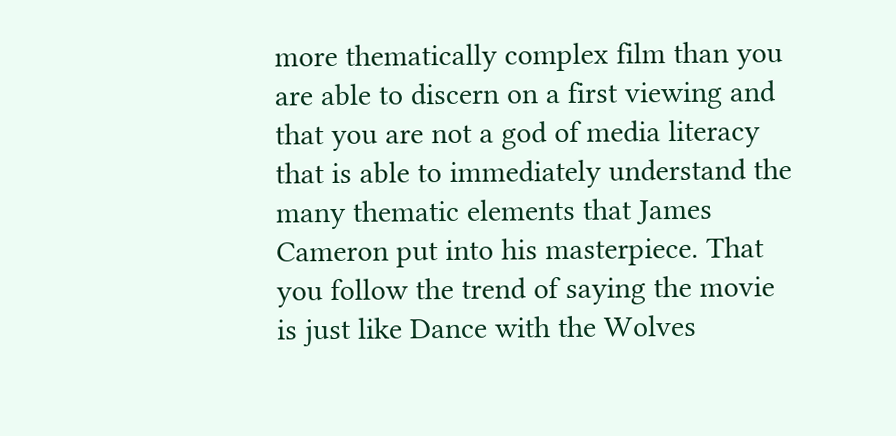more thematically complex film than you are able to discern on a first viewing and that you are not a god of media literacy that is able to immediately understand the many thematic elements that James Cameron put into his masterpiece. That you follow the trend of saying the movie is just like Dance with the Wolves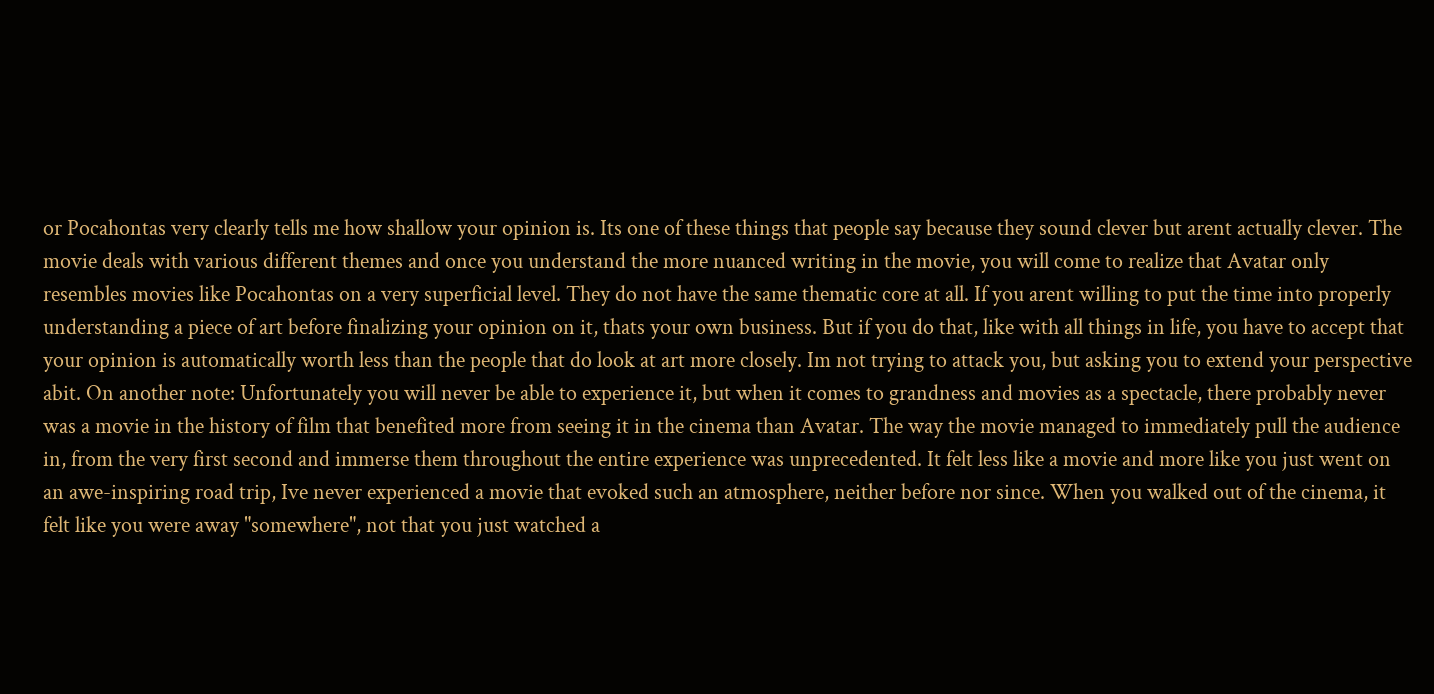or Pocahontas very clearly tells me how shallow your opinion is. Its one of these things that people say because they sound clever but arent actually clever. The movie deals with various different themes and once you understand the more nuanced writing in the movie, you will come to realize that Avatar only resembles movies like Pocahontas on a very superficial level. They do not have the same thematic core at all. If you arent willing to put the time into properly understanding a piece of art before finalizing your opinion on it, thats your own business. But if you do that, like with all things in life, you have to accept that your opinion is automatically worth less than the people that do look at art more closely. Im not trying to attack you, but asking you to extend your perspective abit. On another note: Unfortunately you will never be able to experience it, but when it comes to grandness and movies as a spectacle, there probably never was a movie in the history of film that benefited more from seeing it in the cinema than Avatar. The way the movie managed to immediately pull the audience in, from the very first second and immerse them throughout the entire experience was unprecedented. It felt less like a movie and more like you just went on an awe-inspiring road trip, Ive never experienced a movie that evoked such an atmosphere, neither before nor since. When you walked out of the cinema, it felt like you were away "somewhere", not that you just watched a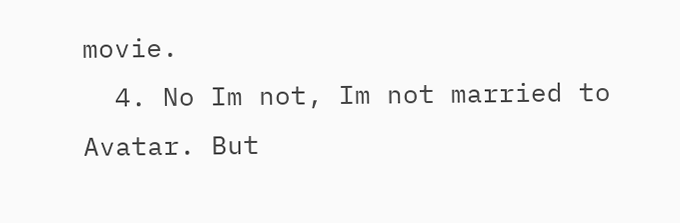movie.
  4. No Im not, Im not married to Avatar. But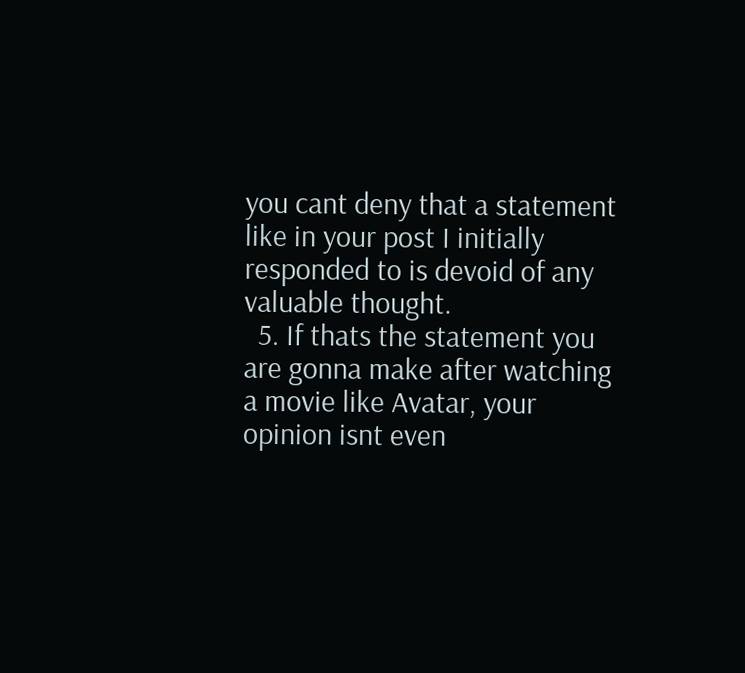you cant deny that a statement like in your post I initially responded to is devoid of any valuable thought.
  5. If thats the statement you are gonna make after watching a movie like Avatar, your opinion isnt even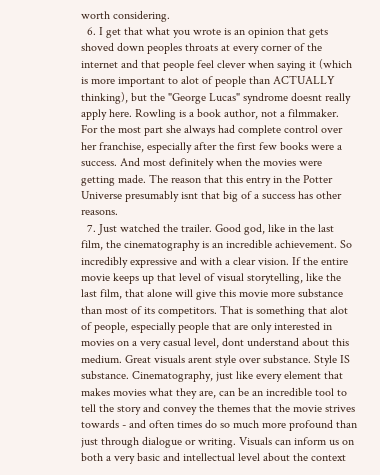worth considering.
  6. I get that what you wrote is an opinion that gets shoved down peoples throats at every corner of the internet and that people feel clever when saying it (which is more important to alot of people than ACTUALLY thinking), but the "George Lucas" syndrome doesnt really apply here. Rowling is a book author, not a filmmaker. For the most part she always had complete control over her franchise, especially after the first few books were a success. And most definitely when the movies were getting made. The reason that this entry in the Potter Universe presumably isnt that big of a success has other reasons.
  7. Just watched the trailer. Good god, like in the last film, the cinematography is an incredible achievement. So incredibly expressive and with a clear vision. If the entire movie keeps up that level of visual storytelling, like the last film, that alone will give this movie more substance than most of its competitors. That is something that alot of people, especially people that are only interested in movies on a very casual level, dont understand about this medium. Great visuals arent style over substance. Style IS substance. Cinematography, just like every element that makes movies what they are, can be an incredible tool to tell the story and convey the themes that the movie strives towards - and often times do so much more profound than just through dialogue or writing. Visuals can inform us on both a very basic and intellectual level about the context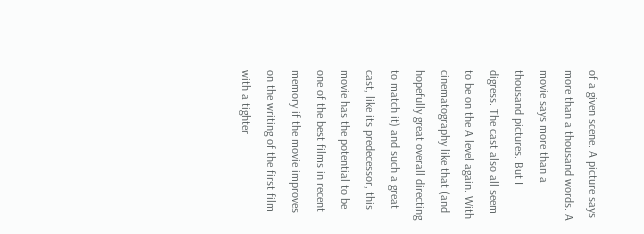of a given scene. A picture says more than a thousand words. A movie says more than a thousand pictures. But I digress. The cast also all seem to be on the A level again. With cinematography like that (and hopefully great overall directing to match it) and such a great cast, like its predecessor, this movie has the potential to be one of the best films in recent memory if the movie improves on the writing of the first film with a tighter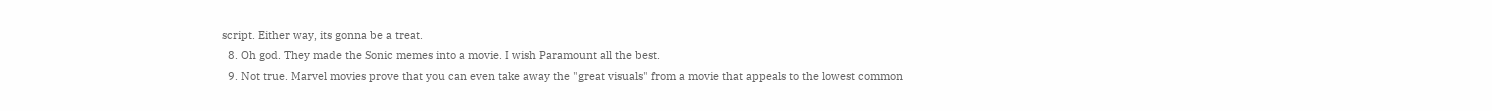script. Either way, its gonna be a treat.
  8. Oh god. They made the Sonic memes into a movie. I wish Paramount all the best.
  9. Not true. Marvel movies prove that you can even take away the "great visuals" from a movie that appeals to the lowest common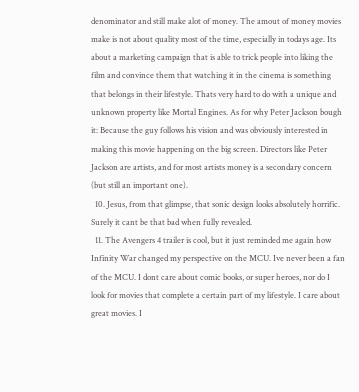denominator and still make alot of money. The amout of money movies make is not about quality most of the time, especially in todays age. Its about a marketing campaign that is able to trick people into liking the film and convince them that watching it in the cinema is something that belongs in their lifestyle. Thats very hard to do with a unique and unknown property like Mortal Engines. As for why Peter Jackson bough it: Because the guy follows his vision and was obviously interested in making this movie happening on the big screen. Directors like Peter Jackson are artists, and for most artists money is a secondary concern (but still an important one).
  10. Jesus, from that glimpse, that sonic design looks absolutely horrific. Surely it cant be that bad when fully revealed.
  11. The Avengers 4 trailer is cool, but it just reminded me again how Infinity War changed my perspective on the MCU. Ive never been a fan of the MCU. I dont care about comic books, or super heroes, nor do I look for movies that complete a certain part of my lifestyle. I care about great movies. I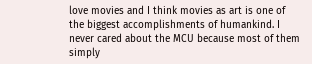love movies and I think movies as art is one of the biggest accomplishments of humankind. I never cared about the MCU because most of them simply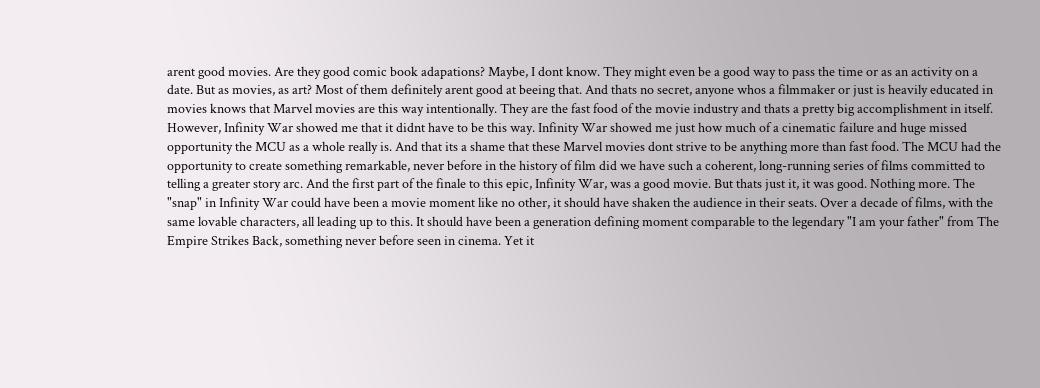arent good movies. Are they good comic book adapations? Maybe, I dont know. They might even be a good way to pass the time or as an activity on a date. But as movies, as art? Most of them definitely arent good at beeing that. And thats no secret, anyone whos a filmmaker or just is heavily educated in movies knows that Marvel movies are this way intentionally. They are the fast food of the movie industry and thats a pretty big accomplishment in itself. However, Infinity War showed me that it didnt have to be this way. Infinity War showed me just how much of a cinematic failure and huge missed opportunity the MCU as a whole really is. And that its a shame that these Marvel movies dont strive to be anything more than fast food. The MCU had the opportunity to create something remarkable, never before in the history of film did we have such a coherent, long-running series of films committed to telling a greater story arc. And the first part of the finale to this epic, Infinity War, was a good movie. But thats just it, it was good. Nothing more. The "snap" in Infinity War could have been a movie moment like no other, it should have shaken the audience in their seats. Over a decade of films, with the same lovable characters, all leading up to this. It should have been a generation defining moment comparable to the legendary "I am your father" from The Empire Strikes Back, something never before seen in cinema. Yet it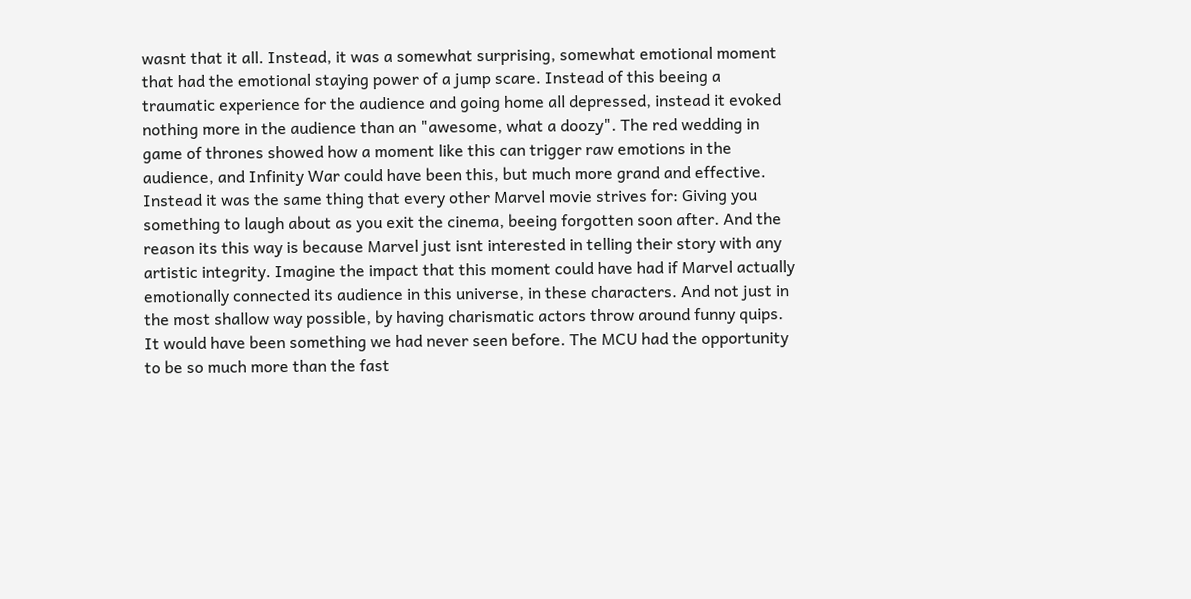wasnt that it all. Instead, it was a somewhat surprising, somewhat emotional moment that had the emotional staying power of a jump scare. Instead of this beeing a traumatic experience for the audience and going home all depressed, instead it evoked nothing more in the audience than an "awesome, what a doozy". The red wedding in game of thrones showed how a moment like this can trigger raw emotions in the audience, and Infinity War could have been this, but much more grand and effective. Instead it was the same thing that every other Marvel movie strives for: Giving you something to laugh about as you exit the cinema, beeing forgotten soon after. And the reason its this way is because Marvel just isnt interested in telling their story with any artistic integrity. Imagine the impact that this moment could have had if Marvel actually emotionally connected its audience in this universe, in these characters. And not just in the most shallow way possible, by having charismatic actors throw around funny quips. It would have been something we had never seen before. The MCU had the opportunity to be so much more than the fast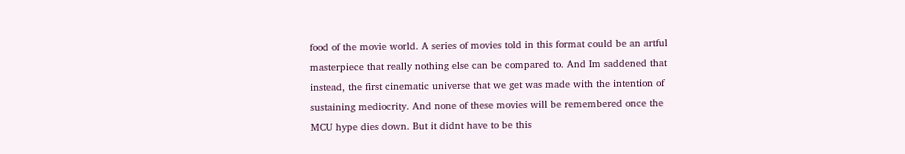food of the movie world. A series of movies told in this format could be an artful masterpiece that really nothing else can be compared to. And Im saddened that instead, the first cinematic universe that we get was made with the intention of sustaining mediocrity. And none of these movies will be remembered once the MCU hype dies down. But it didnt have to be this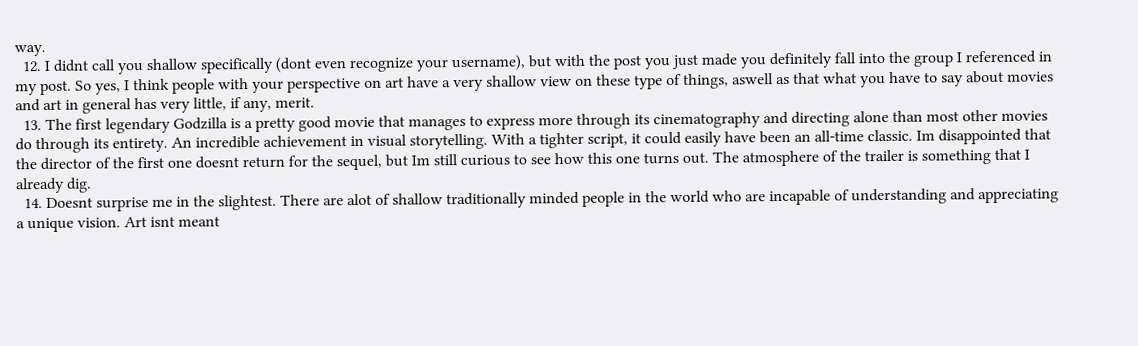way.
  12. I didnt call you shallow specifically (dont even recognize your username), but with the post you just made you definitely fall into the group I referenced in my post. So yes, I think people with your perspective on art have a very shallow view on these type of things, aswell as that what you have to say about movies and art in general has very little, if any, merit.
  13. The first legendary Godzilla is a pretty good movie that manages to express more through its cinematography and directing alone than most other movies do through its entirety. An incredible achievement in visual storytelling. With a tighter script, it could easily have been an all-time classic. Im disappointed that the director of the first one doesnt return for the sequel, but Im still curious to see how this one turns out. The atmosphere of the trailer is something that I already dig.
  14. Doesnt surprise me in the slightest. There are alot of shallow traditionally minded people in the world who are incapable of understanding and appreciating a unique vision. Art isnt meant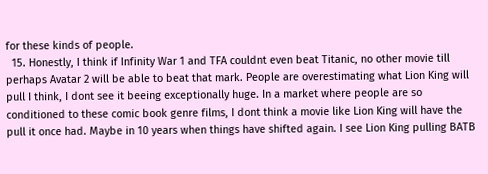for these kinds of people.
  15. Honestly, I think if Infinity War 1 and TFA couldnt even beat Titanic, no other movie till perhaps Avatar 2 will be able to beat that mark. People are overestimating what Lion King will pull I think, I dont see it beeing exceptionally huge. In a market where people are so conditioned to these comic book genre films, I dont think a movie like Lion King will have the pull it once had. Maybe in 10 years when things have shifted again. I see Lion King pulling BATB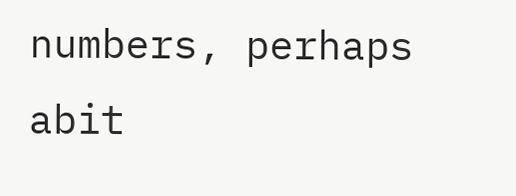numbers, perhaps abit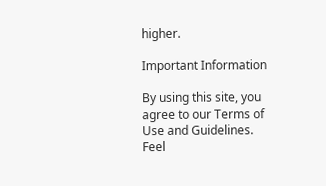higher.

Important Information

By using this site, you agree to our Terms of Use and Guidelines. Feel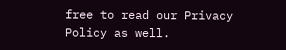free to read our Privacy Policy as well.